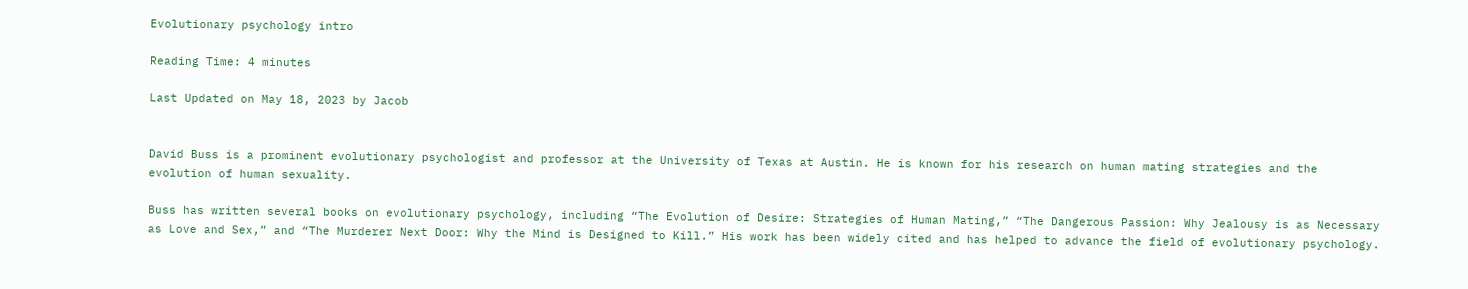Evolutionary psychology intro

Reading Time: 4 minutes

Last Updated on May 18, 2023 by Jacob


David Buss is a prominent evolutionary psychologist and professor at the University of Texas at Austin. He is known for his research on human mating strategies and the evolution of human sexuality.

Buss has written several books on evolutionary psychology, including “The Evolution of Desire: Strategies of Human Mating,” “The Dangerous Passion: Why Jealousy is as Necessary as Love and Sex,” and “The Murderer Next Door: Why the Mind is Designed to Kill.” His work has been widely cited and has helped to advance the field of evolutionary psychology.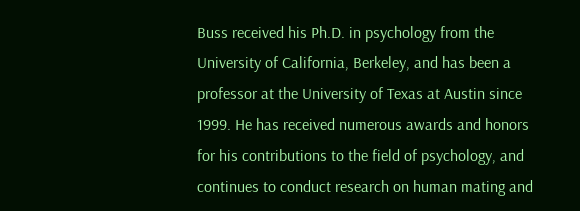Buss received his Ph.D. in psychology from the University of California, Berkeley, and has been a professor at the University of Texas at Austin since 1999. He has received numerous awards and honors for his contributions to the field of psychology, and continues to conduct research on human mating and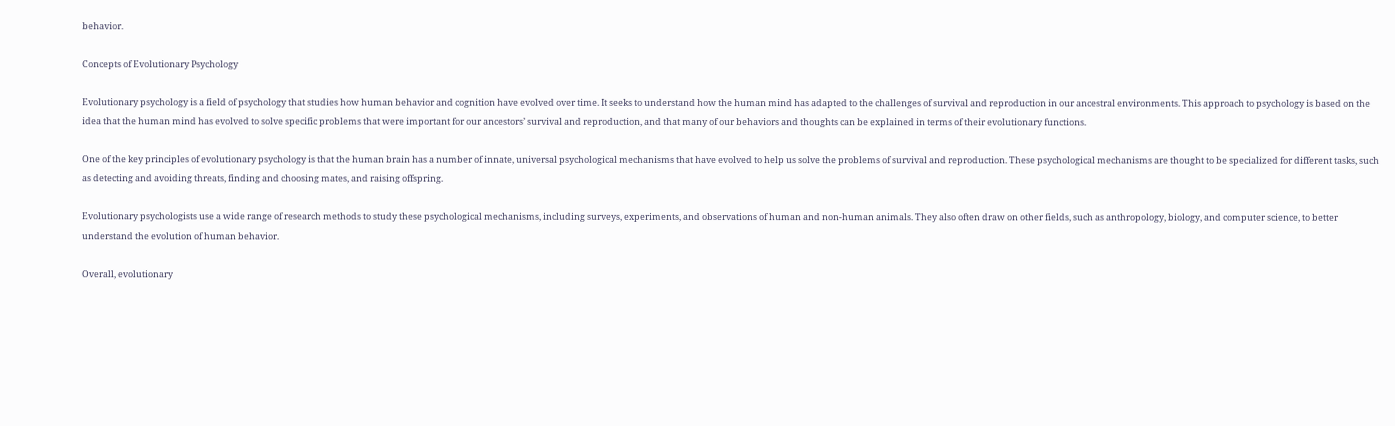behavior.

Concepts of Evolutionary Psychology

Evolutionary psychology is a field of psychology that studies how human behavior and cognition have evolved over time. It seeks to understand how the human mind has adapted to the challenges of survival and reproduction in our ancestral environments. This approach to psychology is based on the idea that the human mind has evolved to solve specific problems that were important for our ancestors’ survival and reproduction, and that many of our behaviors and thoughts can be explained in terms of their evolutionary functions.

One of the key principles of evolutionary psychology is that the human brain has a number of innate, universal psychological mechanisms that have evolved to help us solve the problems of survival and reproduction. These psychological mechanisms are thought to be specialized for different tasks, such as detecting and avoiding threats, finding and choosing mates, and raising offspring.

Evolutionary psychologists use a wide range of research methods to study these psychological mechanisms, including surveys, experiments, and observations of human and non-human animals. They also often draw on other fields, such as anthropology, biology, and computer science, to better understand the evolution of human behavior.

Overall, evolutionary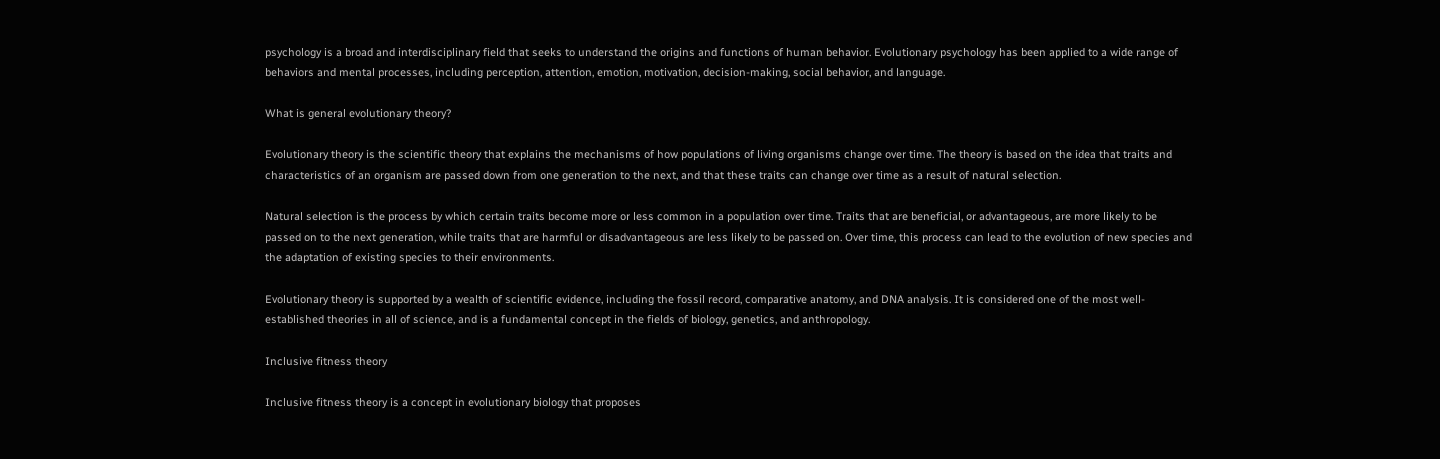psychology is a broad and interdisciplinary field that seeks to understand the origins and functions of human behavior. Evolutionary psychology has been applied to a wide range of behaviors and mental processes, including perception, attention, emotion, motivation, decision-making, social behavior, and language.

What is general evolutionary theory?

Evolutionary theory is the scientific theory that explains the mechanisms of how populations of living organisms change over time. The theory is based on the idea that traits and characteristics of an organism are passed down from one generation to the next, and that these traits can change over time as a result of natural selection.

Natural selection is the process by which certain traits become more or less common in a population over time. Traits that are beneficial, or advantageous, are more likely to be passed on to the next generation, while traits that are harmful or disadvantageous are less likely to be passed on. Over time, this process can lead to the evolution of new species and the adaptation of existing species to their environments.

Evolutionary theory is supported by a wealth of scientific evidence, including the fossil record, comparative anatomy, and DNA analysis. It is considered one of the most well-established theories in all of science, and is a fundamental concept in the fields of biology, genetics, and anthropology.

Inclusive fitness theory

Inclusive fitness theory is a concept in evolutionary biology that proposes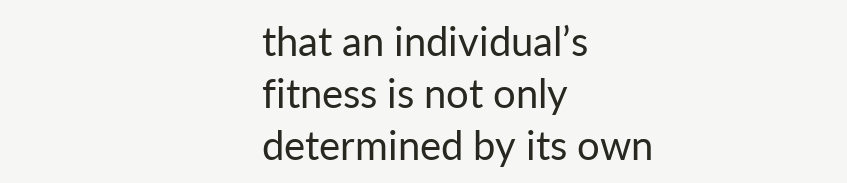that an individual’s fitness is not only determined by its own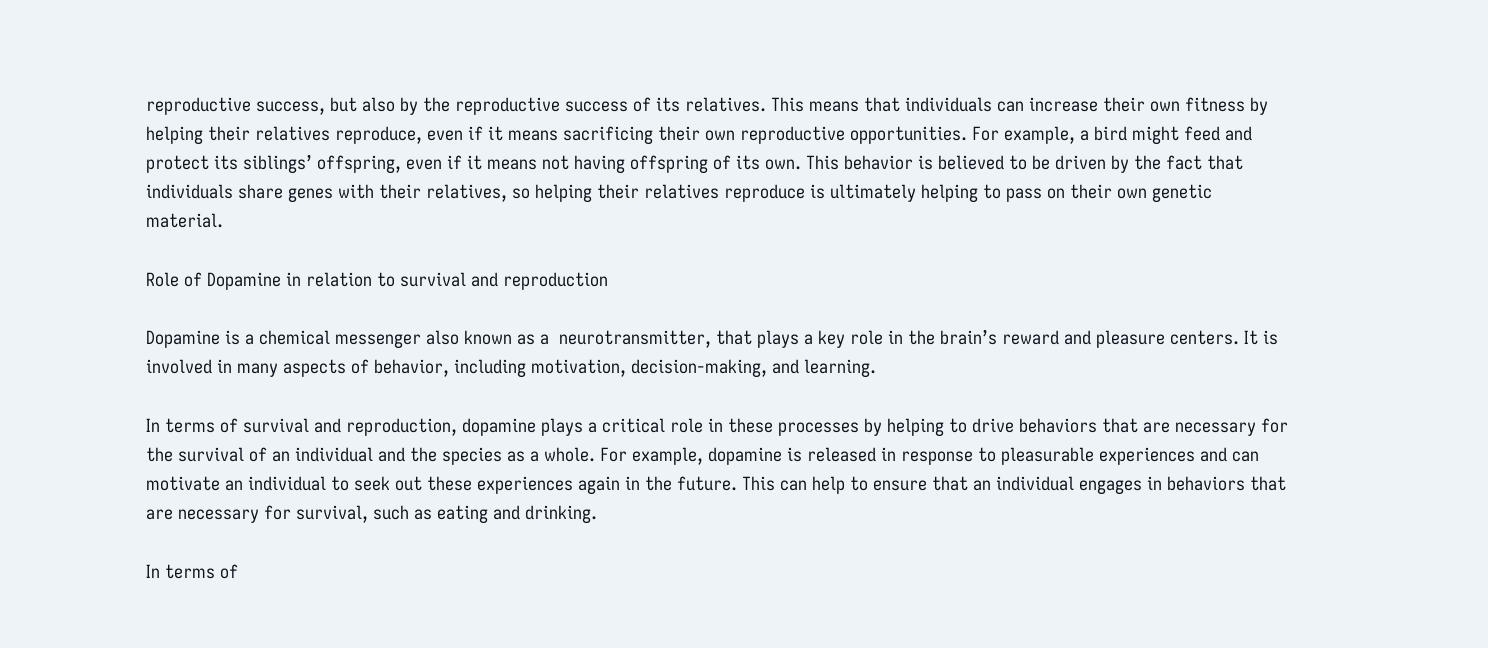reproductive success, but also by the reproductive success of its relatives. This means that individuals can increase their own fitness by helping their relatives reproduce, even if it means sacrificing their own reproductive opportunities. For example, a bird might feed and protect its siblings’ offspring, even if it means not having offspring of its own. This behavior is believed to be driven by the fact that individuals share genes with their relatives, so helping their relatives reproduce is ultimately helping to pass on their own genetic material.

Role of Dopamine in relation to survival and reproduction

Dopamine is a chemical messenger also known as a  neurotransmitter, that plays a key role in the brain’s reward and pleasure centers. It is involved in many aspects of behavior, including motivation, decision-making, and learning.

In terms of survival and reproduction, dopamine plays a critical role in these processes by helping to drive behaviors that are necessary for the survival of an individual and the species as a whole. For example, dopamine is released in response to pleasurable experiences and can motivate an individual to seek out these experiences again in the future. This can help to ensure that an individual engages in behaviors that are necessary for survival, such as eating and drinking.

In terms of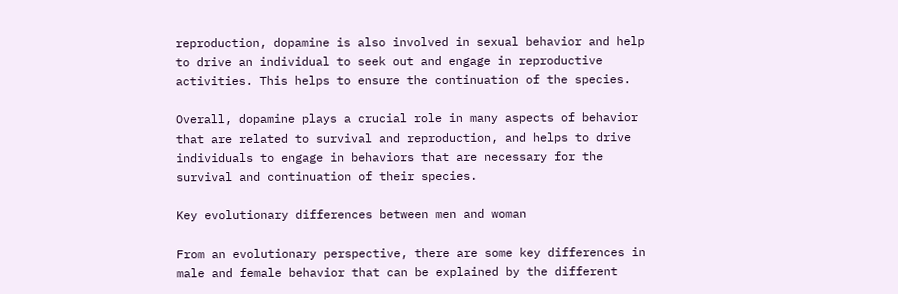reproduction, dopamine is also involved in sexual behavior and help to drive an individual to seek out and engage in reproductive activities. This helps to ensure the continuation of the species.

Overall, dopamine plays a crucial role in many aspects of behavior that are related to survival and reproduction, and helps to drive individuals to engage in behaviors that are necessary for the survival and continuation of their species.

Key evolutionary differences between men and woman

From an evolutionary perspective, there are some key differences in male and female behavior that can be explained by the different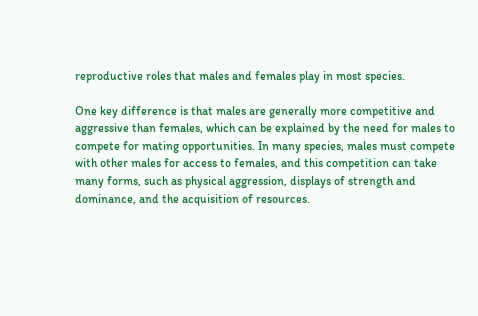reproductive roles that males and females play in most species.

One key difference is that males are generally more competitive and aggressive than females, which can be explained by the need for males to compete for mating opportunities. In many species, males must compete with other males for access to females, and this competition can take many forms, such as physical aggression, displays of strength and dominance, and the acquisition of resources.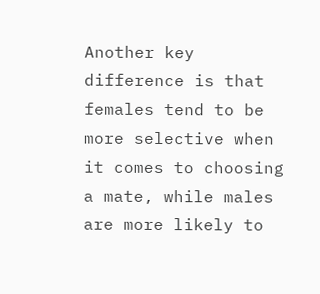Another key difference is that females tend to be more selective when it comes to choosing a mate, while males are more likely to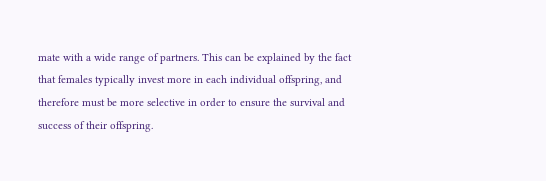mate with a wide range of partners. This can be explained by the fact that females typically invest more in each individual offspring, and therefore must be more selective in order to ensure the survival and success of their offspring.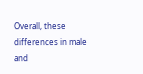Overall, these differences in male and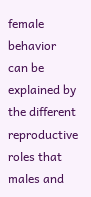female behavior can be explained by the different reproductive roles that males and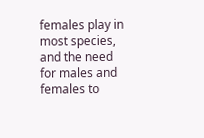females play in most species, and the need for males and females to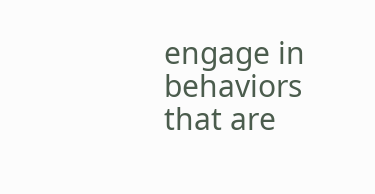engage in behaviors that are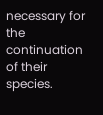necessary for the continuation of their species.